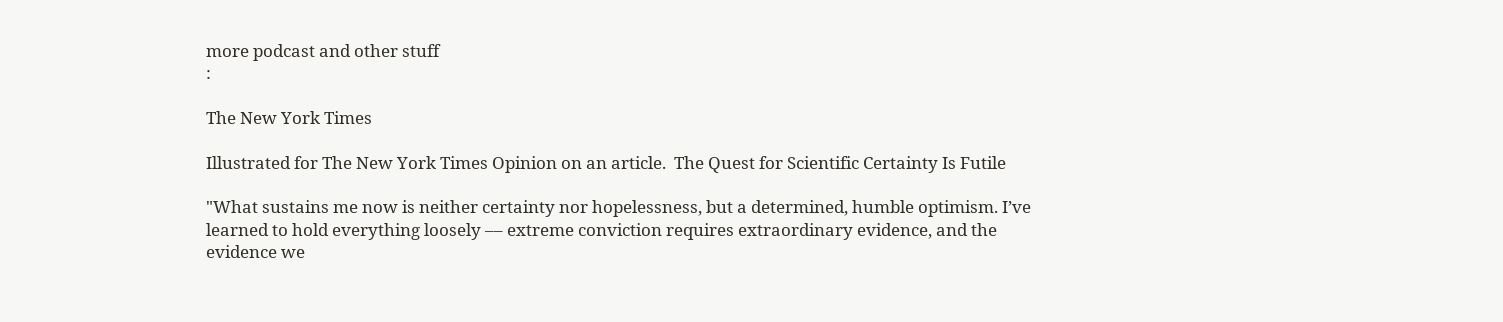more podcast and other stuff
:

The New York Times

Illustrated for The New York Times Opinion on an article.  The Quest for Scientific Certainty Is Futile

"What sustains me now is neither certainty nor hopelessness, but a determined, humble optimism. I’ve learned to hold everything loosely –– extreme conviction requires extraordinary evidence, and the evidence we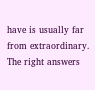have is usually far from extraordinary. The right answers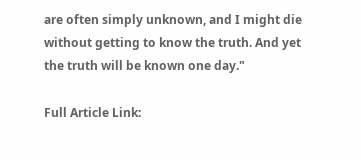are often simply unknown, and I might die without getting to know the truth. And yet the truth will be known one day."

Full Article Link: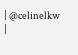| @celinelkw
|